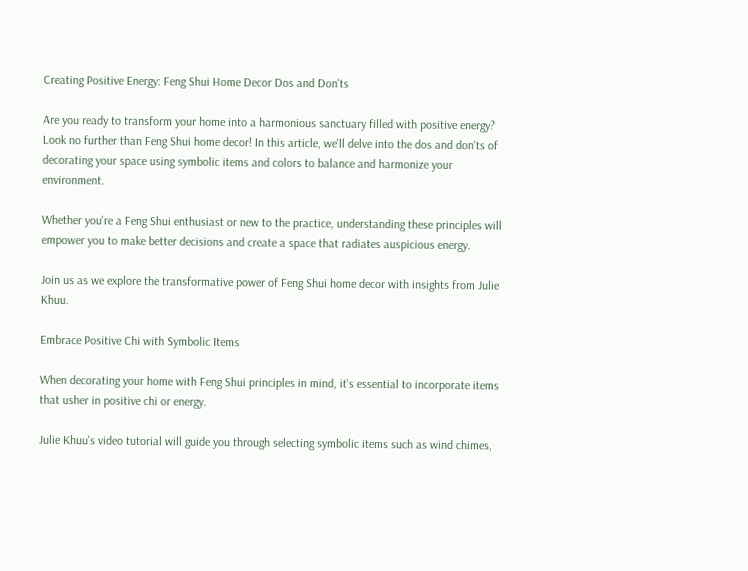Creating Positive Energy: Feng Shui Home Decor Dos and Don'ts

Are you ready to transform your home into a harmonious sanctuary filled with positive energy? Look no further than Feng Shui home decor! In this article, we'll delve into the dos and don'ts of decorating your space using symbolic items and colors to balance and harmonize your environment.

Whether you're a Feng Shui enthusiast or new to the practice, understanding these principles will empower you to make better decisions and create a space that radiates auspicious energy.

Join us as we explore the transformative power of Feng Shui home decor with insights from Julie Khuu.

Embrace Positive Chi with Symbolic Items

When decorating your home with Feng Shui principles in mind, it's essential to incorporate items that usher in positive chi or energy.

Julie Khuu's video tutorial will guide you through selecting symbolic items such as wind chimes,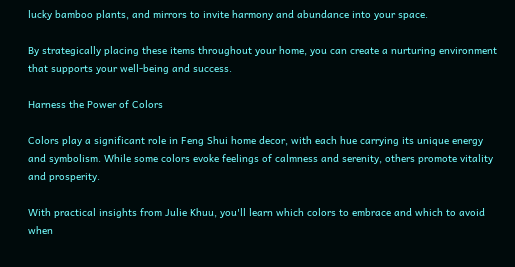lucky bamboo plants, and mirrors to invite harmony and abundance into your space.

By strategically placing these items throughout your home, you can create a nurturing environment that supports your well-being and success.

Harness the Power of Colors

Colors play a significant role in Feng Shui home decor, with each hue carrying its unique energy and symbolism. While some colors evoke feelings of calmness and serenity, others promote vitality and prosperity.

With practical insights from Julie Khuu, you'll learn which colors to embrace and which to avoid when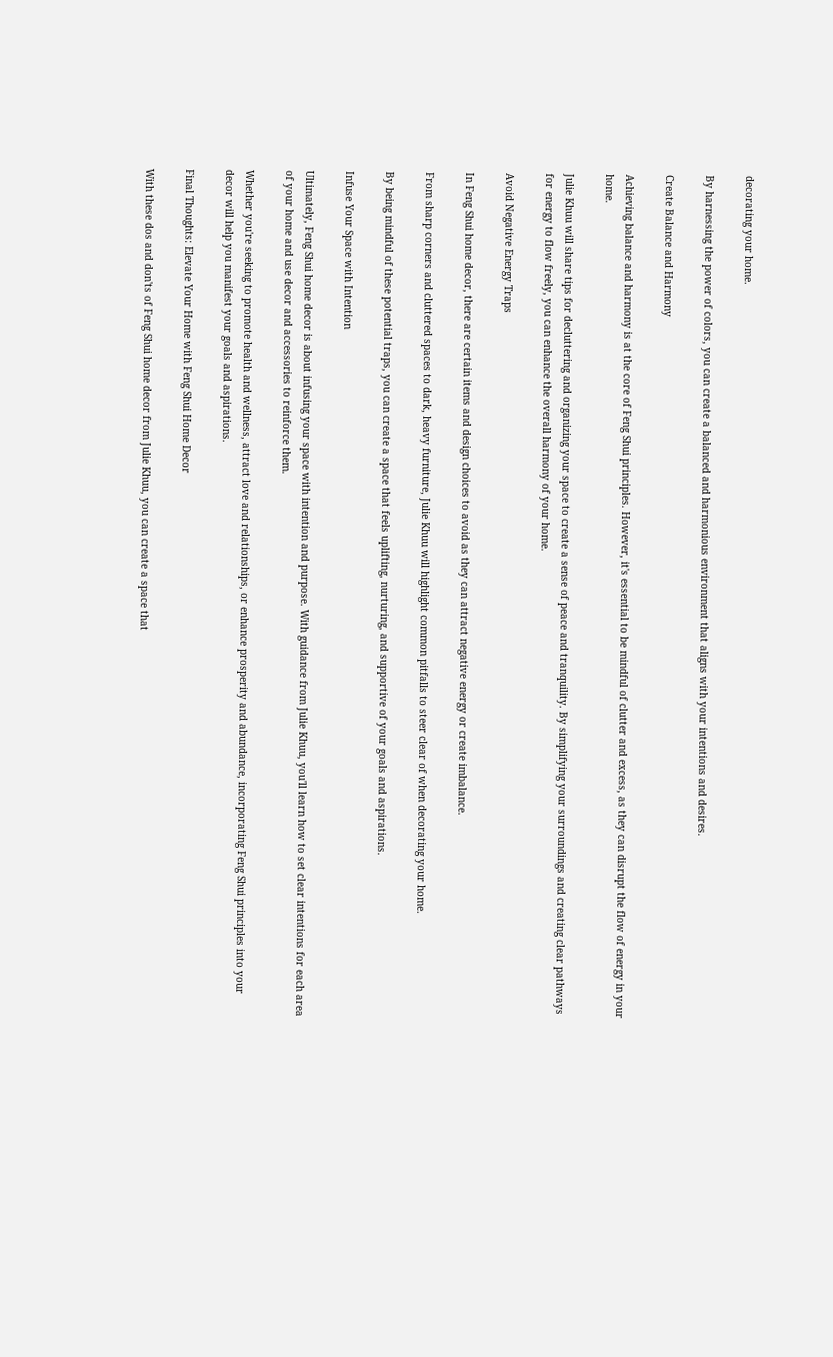decorating your home.

By harnessing the power of colors, you can create a balanced and harmonious environment that aligns with your intentions and desires.

Create Balance and Harmony

Achieving balance and harmony is at the core of Feng Shui principles. However, it's essential to be mindful of clutter and excess, as they can disrupt the flow of energy in your home.

Julie Khuu will share tips for decluttering and organizing your space to create a sense of peace and tranquility. By simplifying your surroundings and creating clear pathways for energy to flow freely, you can enhance the overall harmony of your home.

Avoid Negative Energy Traps

In Feng Shui home decor, there are certain items and design choices to avoid as they can attract negative energy or create imbalance.

From sharp corners and cluttered spaces to dark, heavy furniture, Julie Khuu will highlight common pitfalls to steer clear of when decorating your home.

By being mindful of these potential traps, you can create a space that feels uplifting, nurturing, and supportive of your goals and aspirations.

Infuse Your Space with Intention

Ultimately, Feng Shui home decor is about infusing your space with intention and purpose. With guidance from Julie Khuu, you'll learn how to set clear intentions for each area of your home and use decor and accessories to reinforce them.

Whether you're seeking to promote health and wellness, attract love and relationships, or enhance prosperity and abundance, incorporating Feng Shui principles into your decor will help you manifest your goals and aspirations.

Final Thoughts: Elevate Your Home with Feng Shui Home Decor

With these dos and don'ts of Feng Shui home decor from Julie Khuu, you can create a space that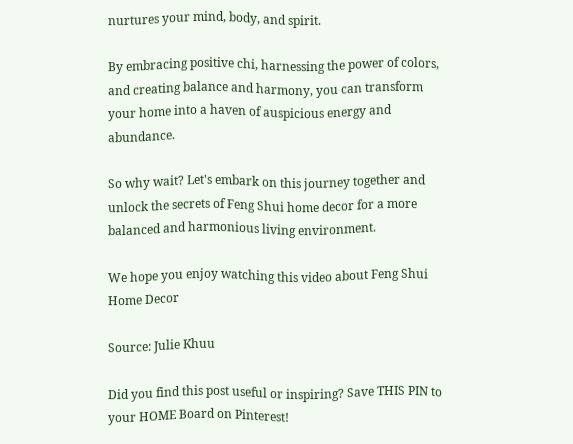nurtures your mind, body, and spirit.

By embracing positive chi, harnessing the power of colors, and creating balance and harmony, you can transform your home into a haven of auspicious energy and abundance.

So why wait? Let's embark on this journey together and unlock the secrets of Feng Shui home decor for a more balanced and harmonious living environment.

We hope you enjoy watching this video about Feng Shui Home Decor

Source: Julie Khuu

Did you find this post useful or inspiring? Save THIS PIN to your HOME Board on Pinterest!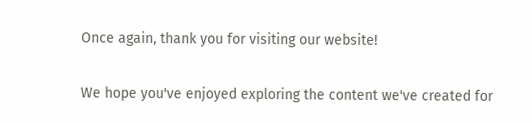Once again, thank you for visiting our website!

We hope you've enjoyed exploring the content we've created for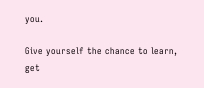you.

Give yourself the chance to learn, get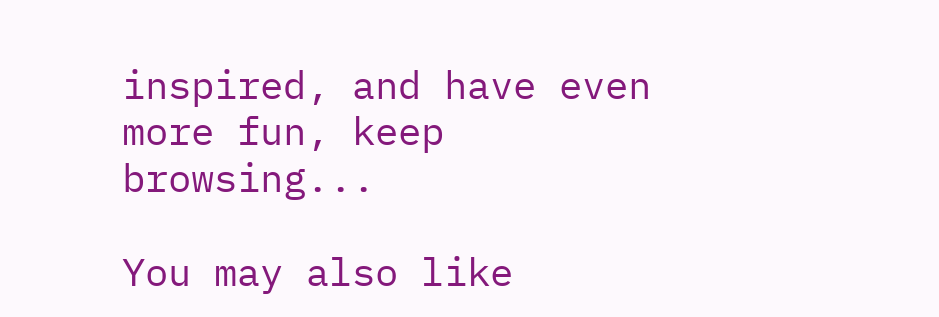inspired, and have even more fun, keep browsing...

You may also like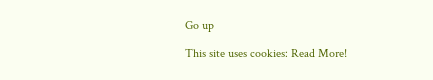Go up

This site uses cookies: Read More!